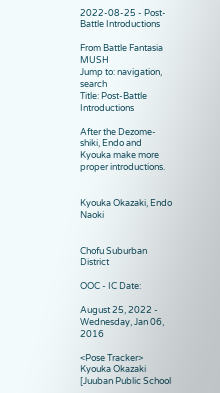2022-08-25 - Post-Battle Introductions

From Battle Fantasia MUSH
Jump to: navigation, search
Title: Post-Battle Introductions

After the Dezome-shiki, Endo and Kyouka make more proper introductions.


Kyouka Okazaki, Endo Naoki


Chofu Suburban District

OOC - IC Date:

August 25, 2022 - Wednesday, Jan 06, 2016

<Pose Tracker> Kyouka Okazaki [Juuban Public School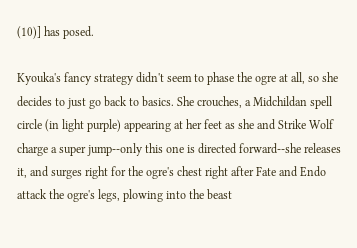(10)] has posed.

Kyouka's fancy strategy didn't seem to phase the ogre at all, so she decides to just go back to basics. She crouches, a Midchildan spell circle (in light purple) appearing at her feet as she and Strike Wolf charge a super jump--only this one is directed forward--she releases it, and surges right for the ogre's chest right after Fate and Endo attack the ogre's legs, plowing into the beast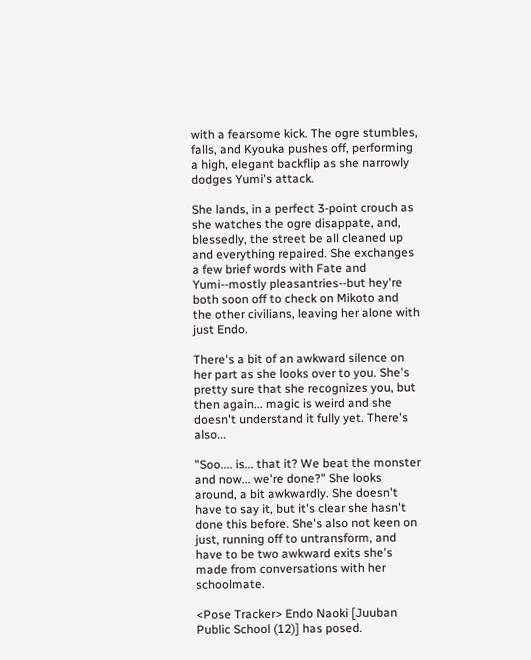with a fearsome kick. The ogre stumbles, falls, and Kyouka pushes off, performing a high, elegant backflip as she narrowly dodges Yumi's attack.

She lands, in a perfect 3-point crouch as she watches the ogre disappate, and, blessedly, the street be all cleaned up and everything repaired. She exchanges a few brief words with Fate and Yumi--mostly pleasantries--but hey're both soon off to check on Mikoto and the other civilians, leaving her alone with just Endo.

There's a bit of an awkward silence on her part as she looks over to you. She's pretty sure that she recognizes you, but then again... magic is weird and she doesn't understand it fully yet. There's also...

"Soo.... is... that it? We beat the monster and now... we're done?" She looks around, a bit awkwardly. She doesn't have to say it, but it's clear she hasn't done this before. She's also not keen on just, running off to untransform, and have to be two awkward exits she's made from conversations with her schoolmate.

<Pose Tracker> Endo Naoki [Juuban Public School (12)] has posed.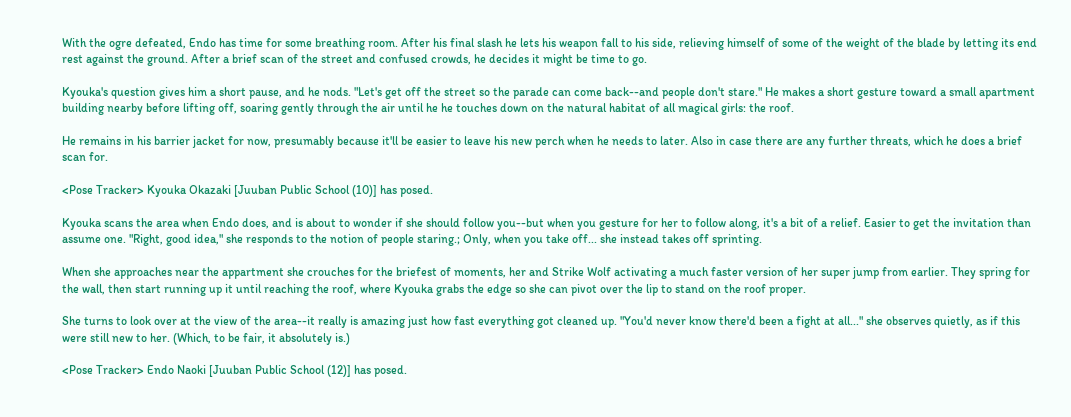With the ogre defeated, Endo has time for some breathing room. After his final slash he lets his weapon fall to his side, relieving himself of some of the weight of the blade by letting its end rest against the ground. After a brief scan of the street and confused crowds, he decides it might be time to go.

Kyouka's question gives him a short pause, and he nods. "Let's get off the street so the parade can come back--and people don't stare." He makes a short gesture toward a small apartment building nearby before lifting off, soaring gently through the air until he he touches down on the natural habitat of all magical girls: the roof.

He remains in his barrier jacket for now, presumably because it'll be easier to leave his new perch when he needs to later. Also in case there are any further threats, which he does a brief scan for.

<Pose Tracker> Kyouka Okazaki [Juuban Public School (10)] has posed.

Kyouka scans the area when Endo does, and is about to wonder if she should follow you--but when you gesture for her to follow along, it's a bit of a relief. Easier to get the invitation than assume one. "Right, good idea," she responds to the notion of people staring.; Only, when you take off... she instead takes off sprinting.

When she approaches near the appartment she crouches for the briefest of moments, her and Strike Wolf activating a much faster version of her super jump from earlier. They spring for the wall, then start running up it until reaching the roof, where Kyouka grabs the edge so she can pivot over the lip to stand on the roof proper.

She turns to look over at the view of the area--it really is amazing just how fast everything got cleaned up. "You'd never know there'd been a fight at all..." she observes quietly, as if this were still new to her. (Which, to be fair, it absolutely is.)

<Pose Tracker> Endo Naoki [Juuban Public School (12)] has posed.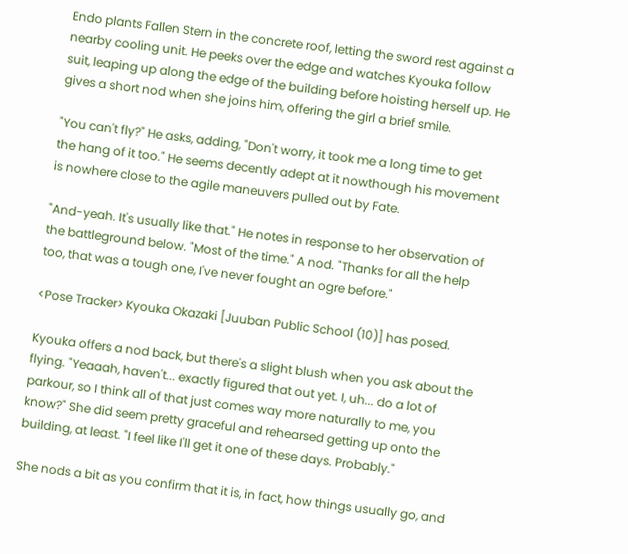Endo plants Fallen Stern in the concrete roof, letting the sword rest against a nearby cooling unit. He peeks over the edge and watches Kyouka follow suit, leaping up along the edge of the building before hoisting herself up. He gives a short nod when she joins him, offering the girl a brief smile.

"You can't fly?" He asks, adding, "Don't worry, it took me a long time to get the hang of it too." He seems decently adept at it nowthough his movement is nowhere close to the agile maneuvers pulled out by Fate.

"And-yeah. It's usually like that." He notes in response to her observation of the battleground below. "Most of the time." A nod. "Thanks for all the help too, that was a tough one, I've never fought an ogre before."

<Pose Tracker> Kyouka Okazaki [Juuban Public School (10)] has posed.

Kyouka offers a nod back, but there's a slight blush when you ask about the flying. "Yeaaah, haven't... exactly figured that out yet. I, uh... do a lot of parkour, so I think all of that just comes way more naturally to me, you know?" She did seem pretty graceful and rehearsed getting up onto the building, at least. "I feel like I'll get it one of these days. Probably."

She nods a bit as you confirm that it is, in fact, how things usually go, and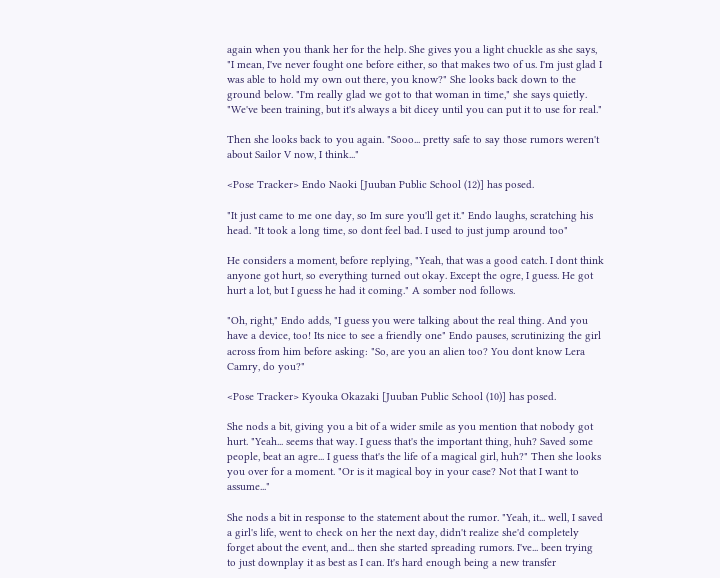again when you thank her for the help. She gives you a light chuckle as she says, "I mean, I've never fought one before either, so that makes two of us. I'm just glad I was able to hold my own out there, you know?" She looks back down to the ground below. "I'm really glad we got to that woman in time," she says quietly. "We've been training, but it's always a bit dicey until you can put it to use for real."

Then she looks back to you again. "Sooo... pretty safe to say those rumors weren't about Sailor V now, I think..."

<Pose Tracker> Endo Naoki [Juuban Public School (12)] has posed.

"It just came to me one day, so Im sure you'll get it." Endo laughs, scratching his head. "It took a long time, so dont feel bad. I used to just jump around too"

He considers a moment, before replying, "Yeah, that was a good catch. I dont think anyone got hurt, so everything turned out okay. Except the ogre, I guess. He got hurt a lot, but I guess he had it coming." A somber nod follows.

"Oh, right," Endo adds, "I guess you were talking about the real thing. And you have a device, too! Its nice to see a friendly one" Endo pauses, scrutinizing the girl across from him before asking: "So, are you an alien too? You dont know Lera Camry, do you?"

<Pose Tracker> Kyouka Okazaki [Juuban Public School (10)] has posed.

She nods a bit, giving you a bit of a wider smile as you mention that nobody got hurt. "Yeah... seems that way. I guess that's the important thing, huh? Saved some people, beat an agre... I guess that's the life of a magical girl, huh?" Then she looks you over for a moment. "Or is it magical boy in your case? Not that I want to assume..."

She nods a bit in response to the statement about the rumor. "Yeah, it... well, I saved a girl's life, went to check on her the next day, didn't realize she'd completely forget about the event, and... then she started spreading rumors. I've... been trying to just downplay it as best as I can. It's hard enough being a new transfer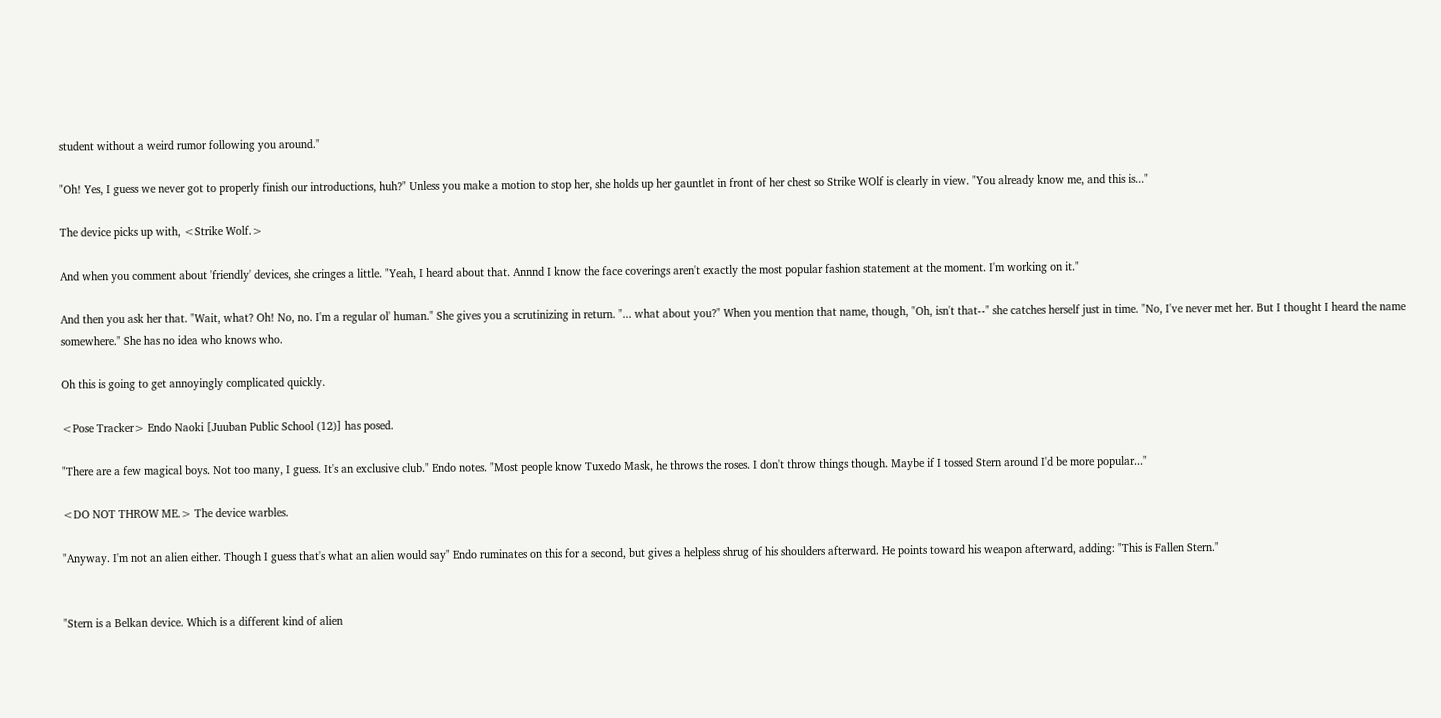student without a weird rumor following you around."

"Oh! Yes, I guess we never got to properly finish our introductions, huh?" Unless you make a motion to stop her, she holds up her gauntlet in front of her chest so Strike WOlf is clearly in view. "You already know me, and this is..."

The device picks up with, <Strike Wolf.>

And when you comment about 'friendly' devices, she cringes a little. "Yeah, I heard about that. Annnd I know the face coverings aren't exactly the most popular fashion statement at the moment. I'm working on it."

And then you ask her that. "Wait, what? Oh! No, no. I'm a regular ol' human." She gives you a scrutinizing in return. "... what about you?" When you mention that name, though, "Oh, isn't that--" she catches herself just in time. "No, I've never met her. But I thought I heard the name somewhere." She has no idea who knows who.

Oh this is going to get annoyingly complicated quickly.

<Pose Tracker> Endo Naoki [Juuban Public School (12)] has posed.

"There are a few magical boys. Not too many, I guess. It's an exclusive club." Endo notes. "Most people know Tuxedo Mask, he throws the roses. I don't throw things though. Maybe if I tossed Stern around I'd be more popular..."

<DO NOT THROW ME.> The device warbles.

"Anyway. I'm not an alien either. Though I guess that's what an alien would say" Endo ruminates on this for a second, but gives a helpless shrug of his shoulders afterward. He points toward his weapon afterward, adding: "This is Fallen Stern."


"Stern is a Belkan device. Which is a different kind of alien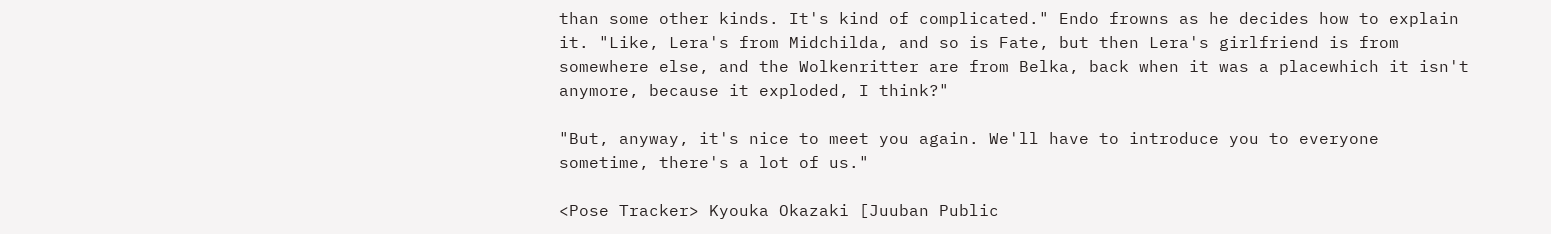than some other kinds. It's kind of complicated." Endo frowns as he decides how to explain it. "Like, Lera's from Midchilda, and so is Fate, but then Lera's girlfriend is from somewhere else, and the Wolkenritter are from Belka, back when it was a placewhich it isn't anymore, because it exploded, I think?"

"But, anyway, it's nice to meet you again. We'll have to introduce you to everyone sometime, there's a lot of us."

<Pose Tracker> Kyouka Okazaki [Juuban Public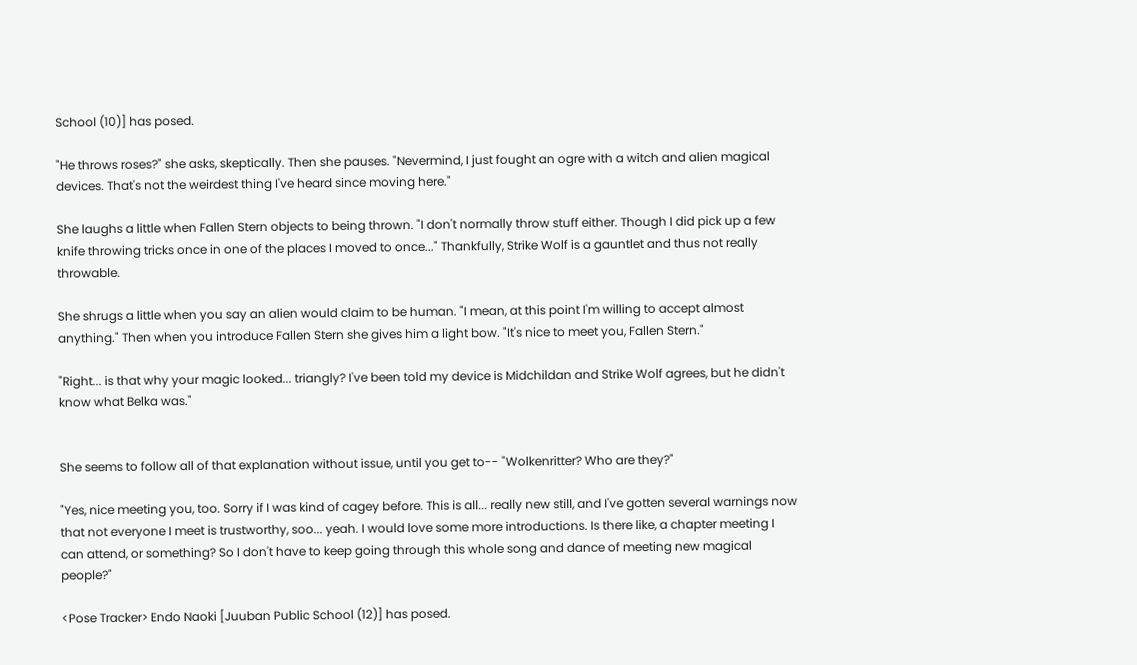School (10)] has posed.

"He throws roses?" she asks, skeptically. Then she pauses. "Nevermind, I just fought an ogre with a witch and alien magical devices. That's not the weirdest thing I've heard since moving here."

She laughs a little when Fallen Stern objects to being thrown. "I don't normally throw stuff either. Though I did pick up a few knife throwing tricks once in one of the places I moved to once..." Thankfully, Strike Wolf is a gauntlet and thus not really throwable.

She shrugs a little when you say an alien would claim to be human. "I mean, at this point I'm willing to accept almost anything." Then when you introduce Fallen Stern she gives him a light bow. "It's nice to meet you, Fallen Stern."

"Right... is that why your magic looked... triangly? I've been told my device is Midchildan and Strike Wolf agrees, but he didn't know what Belka was."


She seems to follow all of that explanation without issue, until you get to-- "Wolkenritter? Who are they?"

"Yes, nice meeting you, too. Sorry if I was kind of cagey before. This is all... really new still, and I've gotten several warnings now that not everyone I meet is trustworthy, soo... yeah. I would love some more introductions. Is there like, a chapter meeting I can attend, or something? So I don't have to keep going through this whole song and dance of meeting new magical people?"

<Pose Tracker> Endo Naoki [Juuban Public School (12)] has posed.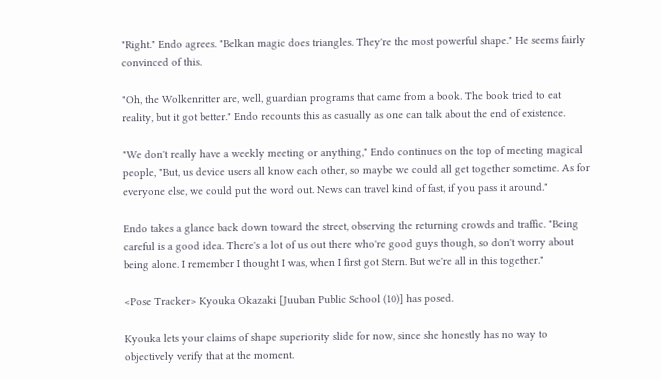"Right." Endo agrees. "Belkan magic does triangles. They're the most powerful shape." He seems fairly convinced of this.

"Oh, the Wolkenritter are, well, guardian programs that came from a book. The book tried to eat reality, but it got better." Endo recounts this as casually as one can talk about the end of existence.

"We don't really have a weekly meeting or anything," Endo continues on the top of meeting magical people, "But, us device users all know each other, so maybe we could all get together sometime. As for everyone else, we could put the word out. News can travel kind of fast, if you pass it around."

Endo takes a glance back down toward the street, observing the returning crowds and traffic. "Being careful is a good idea. There's a lot of us out there who're good guys though, so don't worry about being alone. I remember I thought I was, when I first got Stern. But we're all in this together."

<Pose Tracker> Kyouka Okazaki [Juuban Public School (10)] has posed.

Kyouka lets your claims of shape superiority slide for now, since she honestly has no way to objectively verify that at the moment.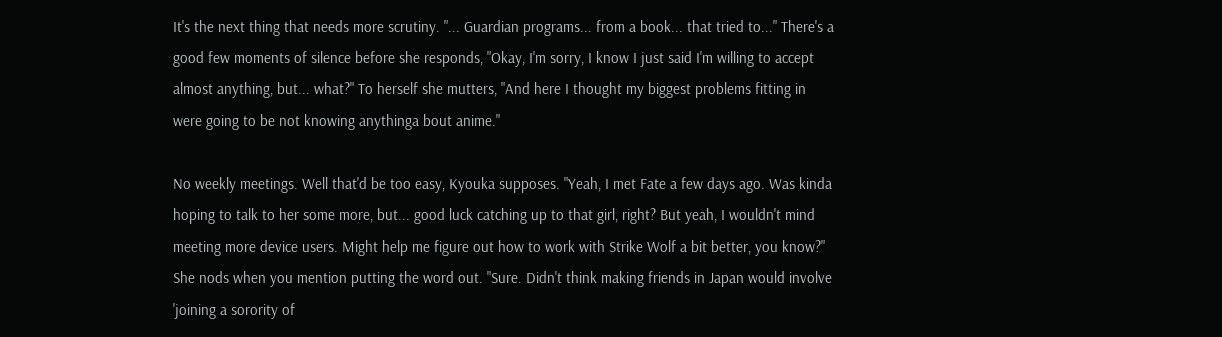It's the next thing that needs more scrutiny. "... Guardian programs... from a book... that tried to..." There's a good few moments of silence before she responds, "Okay, I'm sorry, I know I just said I'm willing to accept almost anything, but... what?" To herself she mutters, "And here I thought my biggest problems fitting in were going to be not knowing anythinga bout anime."

No weekly meetings. Well that'd be too easy, Kyouka supposes. "Yeah, I met Fate a few days ago. Was kinda hoping to talk to her some more, but... good luck catching up to that girl, right? But yeah, I wouldn't mind meeting more device users. Might help me figure out how to work with Strike Wolf a bit better, you know?" She nods when you mention putting the word out. "Sure. Didn't think making friends in Japan would involve 'joining a sorority of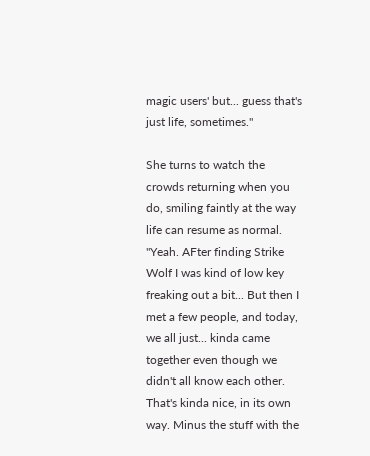magic users' but... guess that's just life, sometimes."

She turns to watch the crowds returning when you do, smiling faintly at the way life can resume as normal. "Yeah. AFter finding Strike Wolf I was kind of low key freaking out a bit... But then I met a few people, and today, we all just... kinda came together even though we didn't all know each other. That's kinda nice, in its own way. Minus the stuff with the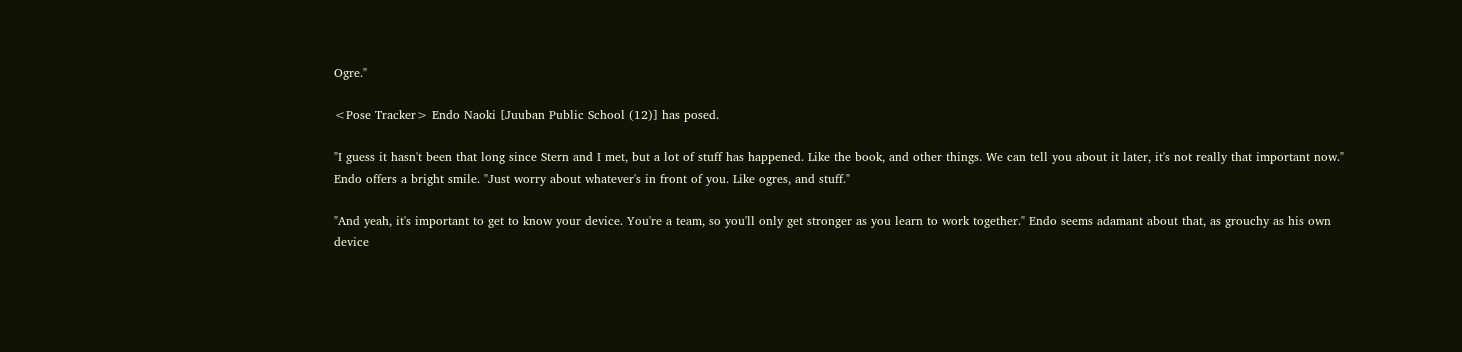Ogre."

<Pose Tracker> Endo Naoki [Juuban Public School (12)] has posed.

"I guess it hasn't been that long since Stern and I met, but a lot of stuff has happened. Like the book, and other things. We can tell you about it later, it's not really that important now." Endo offers a bright smile. "Just worry about whatever's in front of you. Like ogres, and stuff."

"And yeah, it's important to get to know your device. You're a team, so you'll only get stronger as you learn to work together." Endo seems adamant about that, as grouchy as his own device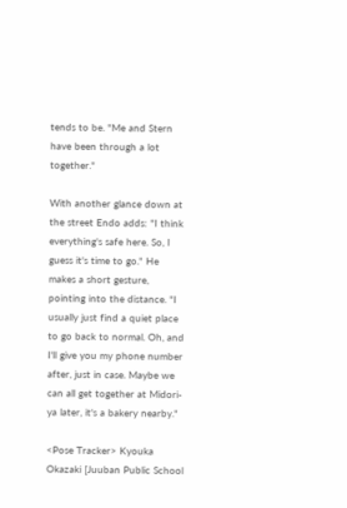tends to be. "Me and Stern have been through a lot together."

With another glance down at the street Endo adds: "I think everything's safe here. So, I guess it's time to go." He makes a short gesture, pointing into the distance. "I usually just find a quiet place to go back to normal. Oh, and I'll give you my phone number after, just in case. Maybe we can all get together at Midori-ya later, it's a bakery nearby."

<Pose Tracker> Kyouka Okazaki [Juuban Public School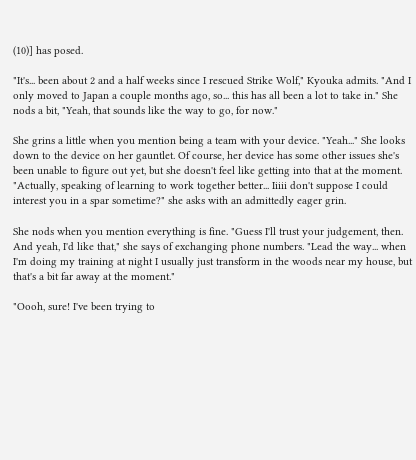(10)] has posed.

"It's... been about 2 and a half weeks since I rescued Strike Wolf," Kyouka admits. "And I only moved to Japan a couple months ago, so... this has all been a lot to take in." She nods a bit, "Yeah, that sounds like the way to go, for now."

She grins a little when you mention being a team with your device. "Yeah..." She looks down to the device on her gauntlet. Of course, her device has some other issues she's been unable to figure out yet, but she doesn't feel like getting into that at the moment. "Actually, speaking of learning to work together better... Iiiii don't suppose I could interest you in a spar sometime?" she asks with an admittedly eager grin.

She nods when you mention everything is fine. "Guess I'll trust your judgement, then. And yeah, I'd like that," she says of exchanging phone numbers. "Lead the way... when I'm doing my training at night I usually just transform in the woods near my house, but that's a bit far away at the moment."

"Oooh, sure! I've been trying to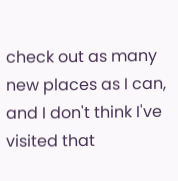check out as many new places as I can, and I don't think I've visited that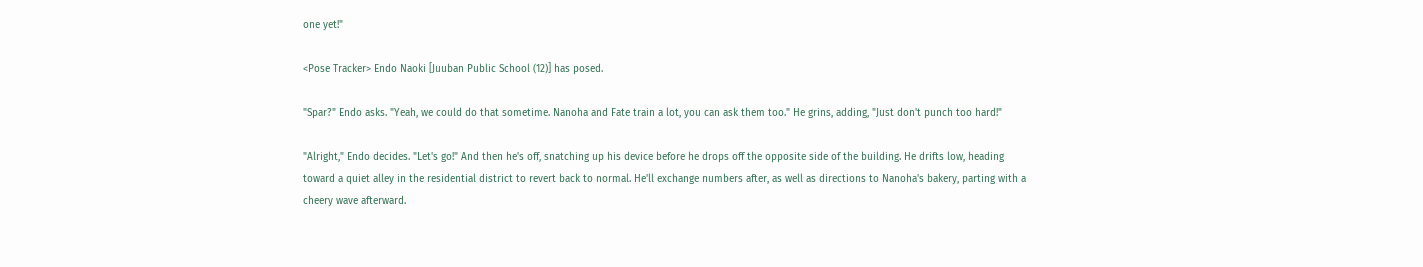one yet!"

<Pose Tracker> Endo Naoki [Juuban Public School (12)] has posed.

"Spar?" Endo asks. "Yeah, we could do that sometime. Nanoha and Fate train a lot, you can ask them too." He grins, adding, "Just don't punch too hard!"

"Alright," Endo decides. "Let's go!" And then he's off, snatching up his device before he drops off the opposite side of the building. He drifts low, heading toward a quiet alley in the residential district to revert back to normal. He'll exchange numbers after, as well as directions to Nanoha's bakery, parting with a cheery wave afterward.